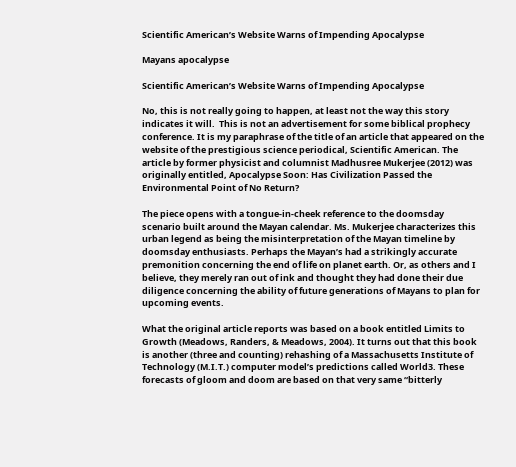Scientific American’s Website Warns of Impending Apocalypse

Mayans apocalypse

Scientific American’s Website Warns of Impending Apocalypse

No, this is not really going to happen, at least not the way this story indicates it will.  This is not an advertisement for some biblical prophecy conference. It is my paraphrase of the title of an article that appeared on the website of the prestigious science periodical, Scientific American. The article by former physicist and columnist Madhusree Mukerjee (2012) was originally entitled, Apocalypse Soon: Has Civilization Passed the Environmental Point of No Return?

The piece opens with a tongue-in-cheek reference to the doomsday scenario built around the Mayan calendar. Ms. Mukerjee characterizes this urban legend as being the misinterpretation of the Mayan timeline by doomsday enthusiasts. Perhaps the Mayan’s had a strikingly accurate premonition concerning the end of life on planet earth. Or, as others and I believe, they merely ran out of ink and thought they had done their due diligence concerning the ability of future generations of Mayans to plan for upcoming events.

What the original article reports was based on a book entitled Limits to Growth (Meadows, Randers, & Meadows, 2004). It turns out that this book is another (three and counting) rehashing of a Massachusetts Institute of Technology (M.I.T.) computer model’s predictions called World3. These forecasts of gloom and doom are based on that very same “bitterly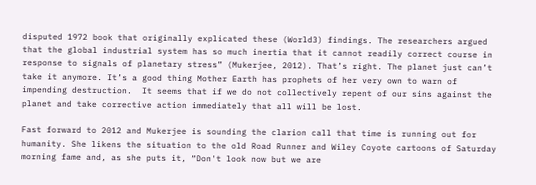disputed 1972 book that originally explicated these (World3) findings. The researchers argued that the global industrial system has so much inertia that it cannot readily correct course in response to signals of planetary stress” (Mukerjee, 2012). That’s right. The planet just can’t take it anymore. It’s a good thing Mother Earth has prophets of her very own to warn of impending destruction.  It seems that if we do not collectively repent of our sins against the planet and take corrective action immediately that all will be lost.

Fast forward to 2012 and Mukerjee is sounding the clarion call that time is running out for humanity. She likens the situation to the old Road Runner and Wiley Coyote cartoons of Saturday morning fame and, as she puts it, “Don't look now but we are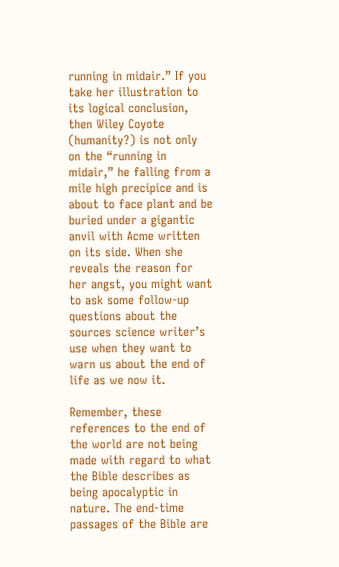running in midair.” If you take her illustration to its logical conclusion, then Wiley Coyote (humanity?) is not only on the “running in midair,” he falling from a mile high precipice and is about to face plant and be buried under a gigantic anvil with Acme written on its side. When she reveals the reason for her angst, you might want to ask some follow-up questions about the sources science writer’s use when they want to warn us about the end of life as we now it.

Remember, these references to the end of the world are not being made with regard to what the Bible describes as being apocalyptic in nature. The end-time passages of the Bible are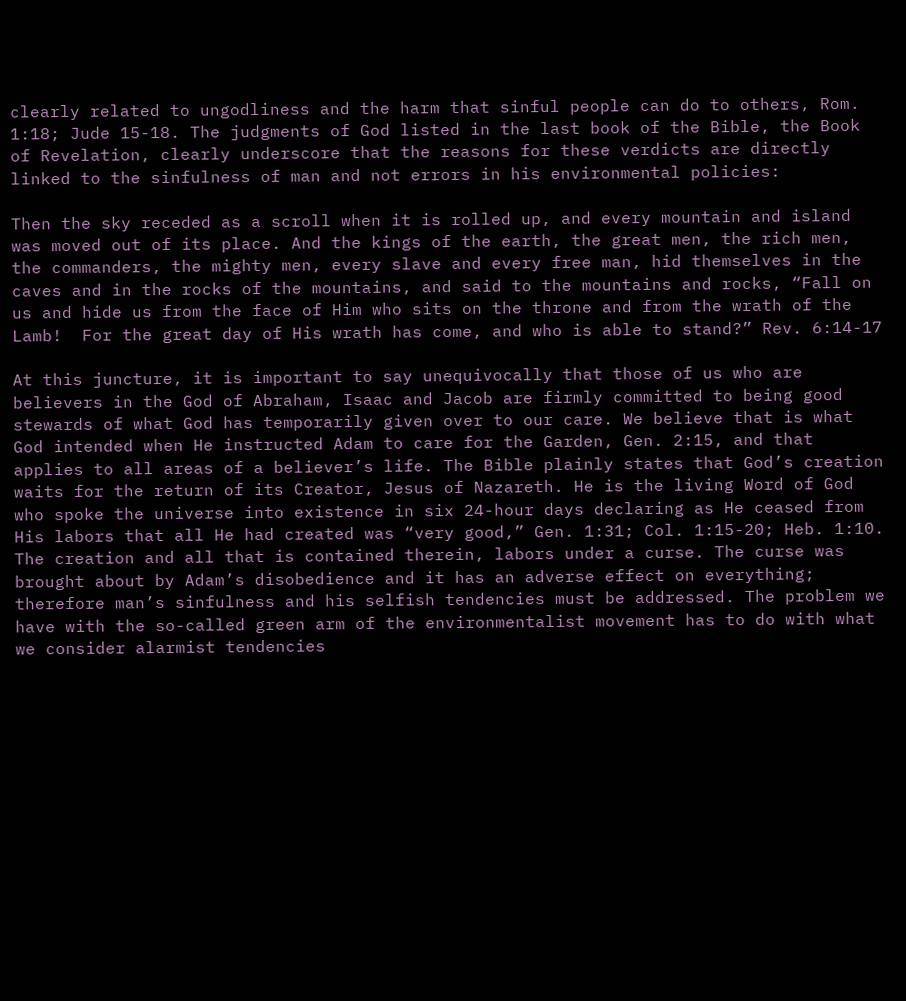clearly related to ungodliness and the harm that sinful people can do to others, Rom. 1:18; Jude 15-18. The judgments of God listed in the last book of the Bible, the Book of Revelation, clearly underscore that the reasons for these verdicts are directly linked to the sinfulness of man and not errors in his environmental policies:

Then the sky receded as a scroll when it is rolled up, and every mountain and island was moved out of its place. And the kings of the earth, the great men, the rich men, the commanders, the mighty men, every slave and every free man, hid themselves in the caves and in the rocks of the mountains, and said to the mountains and rocks, “Fall on us and hide us from the face of Him who sits on the throne and from the wrath of the Lamb!  For the great day of His wrath has come, and who is able to stand?” Rev. 6:14-17

At this juncture, it is important to say unequivocally that those of us who are believers in the God of Abraham, Isaac and Jacob are firmly committed to being good stewards of what God has temporarily given over to our care. We believe that is what God intended when He instructed Adam to care for the Garden, Gen. 2:15, and that applies to all areas of a believer’s life. The Bible plainly states that God’s creation waits for the return of its Creator, Jesus of Nazareth. He is the living Word of God who spoke the universe into existence in six 24-hour days declaring as He ceased from His labors that all He had created was “very good,” Gen. 1:31; Col. 1:15-20; Heb. 1:10. The creation and all that is contained therein, labors under a curse. The curse was brought about by Adam’s disobedience and it has an adverse effect on everything; therefore man’s sinfulness and his selfish tendencies must be addressed. The problem we have with the so-called green arm of the environmentalist movement has to do with what we consider alarmist tendencies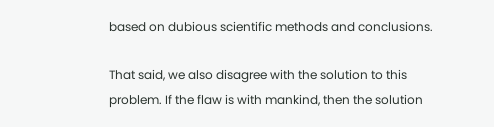based on dubious scientific methods and conclusions.

That said, we also disagree with the solution to this problem. If the flaw is with mankind, then the solution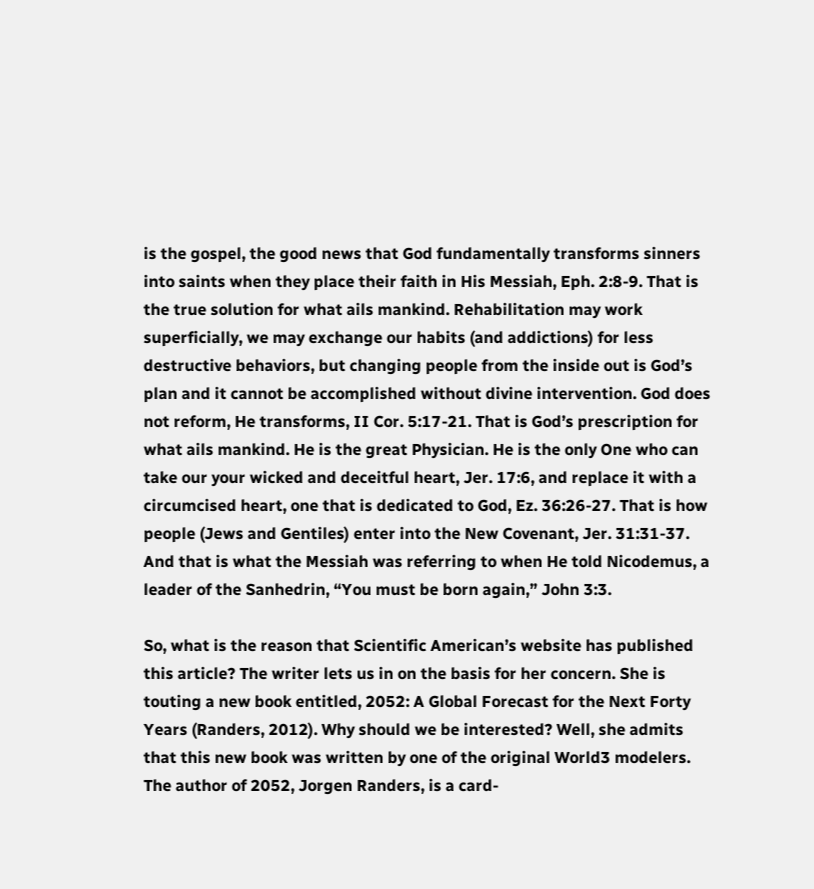is the gospel, the good news that God fundamentally transforms sinners into saints when they place their faith in His Messiah, Eph. 2:8-9. That is the true solution for what ails mankind. Rehabilitation may work superficially, we may exchange our habits (and addictions) for less destructive behaviors, but changing people from the inside out is God’s plan and it cannot be accomplished without divine intervention. God does not reform, He transforms, II Cor. 5:17-21. That is God’s prescription for what ails mankind. He is the great Physician. He is the only One who can take our your wicked and deceitful heart, Jer. 17:6, and replace it with a circumcised heart, one that is dedicated to God, Ez. 36:26-27. That is how people (Jews and Gentiles) enter into the New Covenant, Jer. 31:31-37. And that is what the Messiah was referring to when He told Nicodemus, a leader of the Sanhedrin, “You must be born again,” John 3:3.

So, what is the reason that Scientific American’s website has published this article? The writer lets us in on the basis for her concern. She is touting a new book entitled, 2052: A Global Forecast for the Next Forty Years (Randers, 2012). Why should we be interested? Well, she admits that this new book was written by one of the original World3 modelers. The author of 2052, Jorgen Randers, is a card-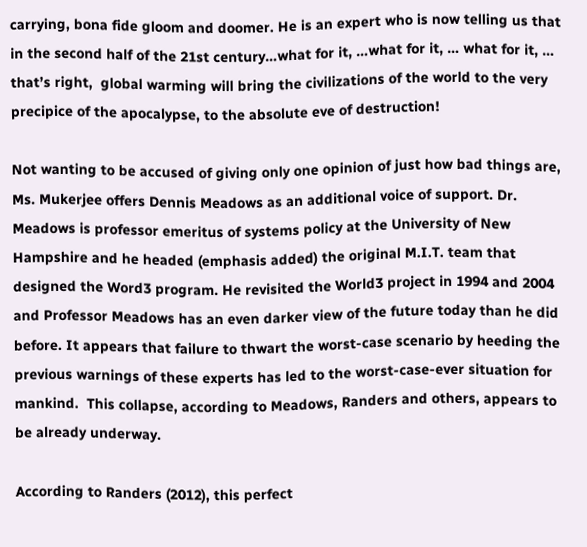carrying, bona fide gloom and doomer. He is an expert who is now telling us that in the second half of the 21st century…what for it, …what for it, … what for it, … that’s right,  global warming will bring the civilizations of the world to the very precipice of the apocalypse, to the absolute eve of destruction!

Not wanting to be accused of giving only one opinion of just how bad things are, Ms. Mukerjee offers Dennis Meadows as an additional voice of support. Dr. Meadows is professor emeritus of systems policy at the University of New Hampshire and he headed (emphasis added) the original M.I.T. team that designed the Word3 program. He revisited the World3 project in 1994 and 2004 and Professor Meadows has an even darker view of the future today than he did before. It appears that failure to thwart the worst-case scenario by heeding the previous warnings of these experts has led to the worst-case-ever situation for mankind.  This collapse, according to Meadows, Randers and others, appears to be already underway.

According to Randers (2012), this perfect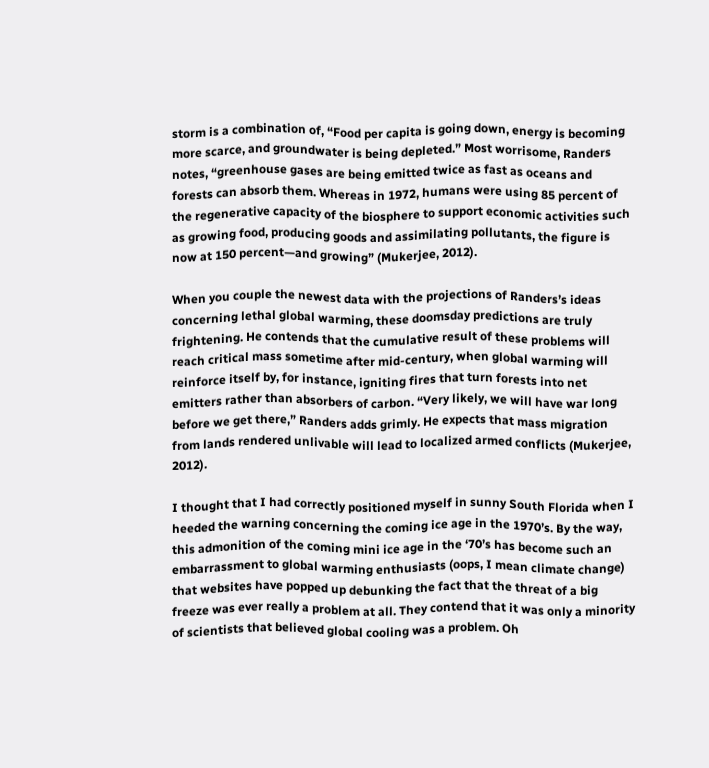storm is a combination of, “Food per capita is going down, energy is becoming more scarce, and groundwater is being depleted.” Most worrisome, Randers notes, “greenhouse gases are being emitted twice as fast as oceans and forests can absorb them. Whereas in 1972, humans were using 85 percent of the regenerative capacity of the biosphere to support economic activities such as growing food, producing goods and assimilating pollutants, the figure is now at 150 percent—and growing” (Mukerjee, 2012).

When you couple the newest data with the projections of Randers’s ideas concerning lethal global warming, these doomsday predictions are truly frightening. He contends that the cumulative result of these problems will reach critical mass sometime after mid-century, when global warming will reinforce itself by, for instance, igniting fires that turn forests into net emitters rather than absorbers of carbon. “Very likely, we will have war long before we get there,” Randers adds grimly. He expects that mass migration from lands rendered unlivable will lead to localized armed conflicts (Mukerjee, 2012).

I thought that I had correctly positioned myself in sunny South Florida when I heeded the warning concerning the coming ice age in the 1970’s. By the way, this admonition of the coming mini ice age in the ‘70’s has become such an embarrassment to global warming enthusiasts (oops, I mean climate change) that websites have popped up debunking the fact that the threat of a big freeze was ever really a problem at all. They contend that it was only a minority of scientists that believed global cooling was a problem. Oh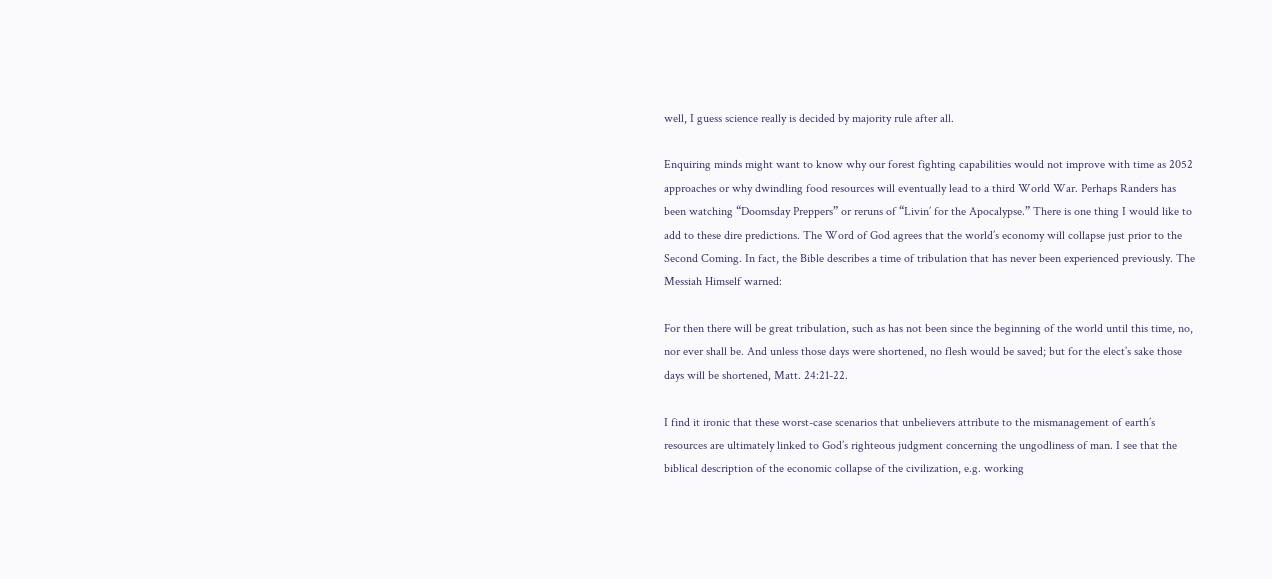well, I guess science really is decided by majority rule after all.

Enquiring minds might want to know why our forest fighting capabilities would not improve with time as 2052 approaches or why dwindling food resources will eventually lead to a third World War. Perhaps Randers has been watching “Doomsday Preppers” or reruns of “Livin’ for the Apocalypse.” There is one thing I would like to add to these dire predictions. The Word of God agrees that the world’s economy will collapse just prior to the Second Coming. In fact, the Bible describes a time of tribulation that has never been experienced previously. The Messiah Himself warned:

For then there will be great tribulation, such as has not been since the beginning of the world until this time, no, nor ever shall be. And unless those days were shortened, no flesh would be saved; but for the elect’s sake those days will be shortened, Matt. 24:21-22.

I find it ironic that these worst-case scenarios that unbelievers attribute to the mismanagement of earth’s resources are ultimately linked to God’s righteous judgment concerning the ungodliness of man. I see that the biblical description of the economic collapse of the civilization, e.g. working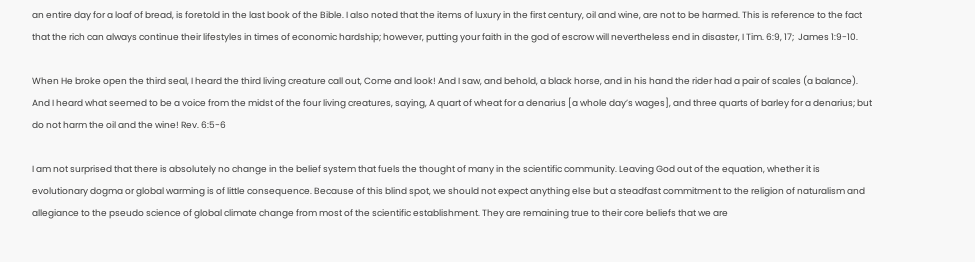an entire day for a loaf of bread, is foretold in the last book of the Bible. I also noted that the items of luxury in the first century, oil and wine, are not to be harmed. This is reference to the fact that the rich can always continue their lifestyles in times of economic hardship; however, putting your faith in the god of escrow will nevertheless end in disaster, I Tim. 6:9, 17;  James 1:9-10.

When He broke open the third seal, I heard the third living creature call out, Come and look! And I saw, and behold, a black horse, and in his hand the rider had a pair of scales (a balance). And I heard what seemed to be a voice from the midst of the four living creatures, saying, A quart of wheat for a denarius [a whole day’s wages], and three quarts of barley for a denarius; but do not harm the oil and the wine! Rev. 6:5-6

I am not surprised that there is absolutely no change in the belief system that fuels the thought of many in the scientific community. Leaving God out of the equation, whether it is evolutionary dogma or global warming is of little consequence. Because of this blind spot, we should not expect anything else but a steadfast commitment to the religion of naturalism and allegiance to the pseudo science of global climate change from most of the scientific establishment. They are remaining true to their core beliefs that we are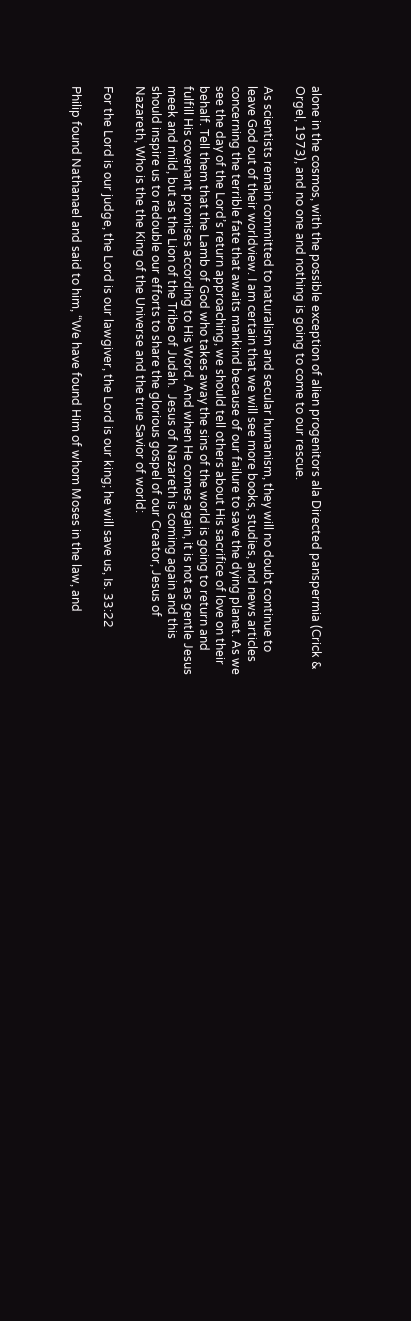alone in the cosmos, with the possible exception of alien progenitors ala Directed panspermia (Crick & Orgel, 1973), and no one and nothing is going to come to our rescue.

As scientists remain committed to naturalism and secular humanism, they will no doubt continue to leave God out of their worldview. I am certain that we will see more books, studies, and news articles concerning the terrible fate that awaits mankind because of our failure to save the dying planet. As we see the day of the Lord’s return approaching, we should tell others about His sacrifice of love on their behalf. Tell them that the Lamb of God who takes away the sins of the world is going to return and fulfill His covenant promises according to His Word. And when He comes again, it is not as gentle Jesus meek and mild, but as the Lion of the Tribe of Judah.  Jesus of Nazareth is coming again and this should inspire us to redouble our efforts to share the glorious gospel of our Creator, Jesus of Nazareth, Who is the the King of the Universe and the true Savior of world:

For the Lord is our judge, the Lord is our lawgiver, the Lord is our king; he will save us, Is. 33:22

Philip found Nathanael and said to him, “We have found Him of whom Moses in the law, and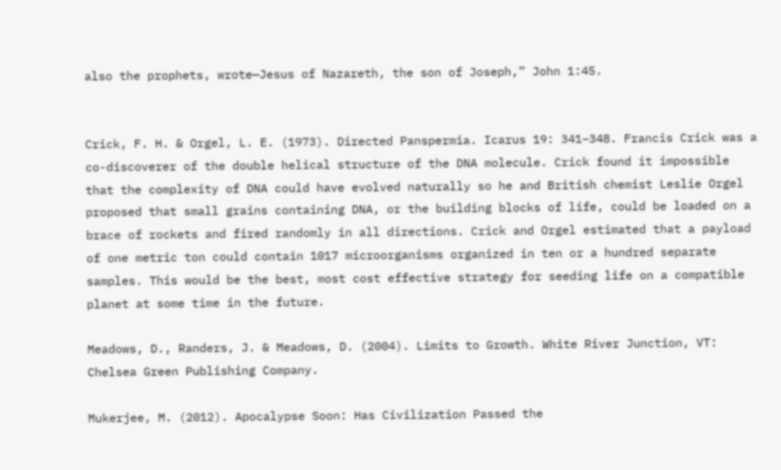also the prophets, wrote—Jesus of Nazareth, the son of Joseph,” John 1:45.


Crick, F. H. & Orgel, L. E. (1973). Directed Panspermia. Icarus 19: 341–348. Francis Crick was a co-discoverer of the double helical structure of the DNA molecule. Crick found it impossible that the complexity of DNA could have evolved naturally so he and British chemist Leslie Orgel proposed that small grains containing DNA, or the building blocks of life, could be loaded on a brace of rockets and fired randomly in all directions. Crick and Orgel estimated that a payload of one metric ton could contain 1017 microorganisms organized in ten or a hundred separate samples. This would be the best, most cost effective strategy for seeding life on a compatible planet at some time in the future.

Meadows, D., Randers, J. & Meadows, D. (2004). Limits to Growth. White River Junction, VT: Chelsea Green Publishing Company.

Mukerjee, M. (2012). Apocalypse Soon: Has Civilization Passed the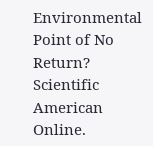Environmental Point of No Return? Scientific American Online.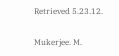Retrieved 5.23.12.

Mukerjee. M.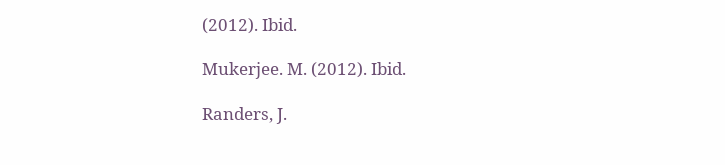(2012). Ibid.

Mukerjee. M. (2012). Ibid.

Randers, J.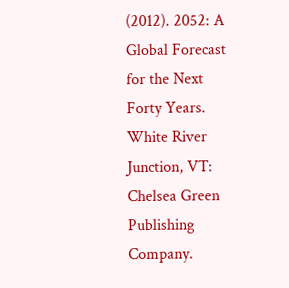(2012). 2052: A Global Forecast for the Next Forty Years. White River Junction, VT: Chelsea Green Publishing Company.